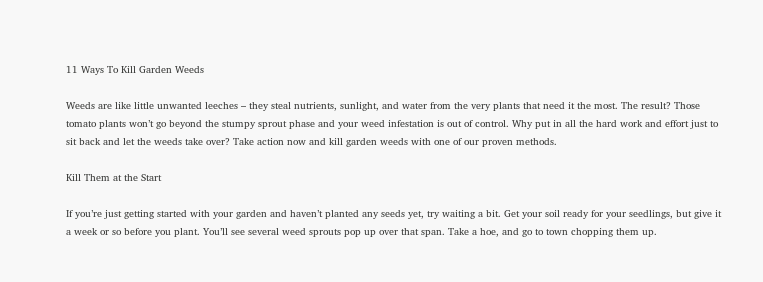11 Ways To Kill Garden Weeds

Weeds are like little unwanted leeches – they steal nutrients, sunlight, and water from the very plants that need it the most. The result? Those tomato plants won’t go beyond the stumpy sprout phase and your weed infestation is out of control. Why put in all the hard work and effort just to sit back and let the weeds take over? Take action now and kill garden weeds with one of our proven methods.

Kill Them at the Start

If you’re just getting started with your garden and haven’t planted any seeds yet, try waiting a bit. Get your soil ready for your seedlings, but give it a week or so before you plant. You’ll see several weed sprouts pop up over that span. Take a hoe, and go to town chopping them up.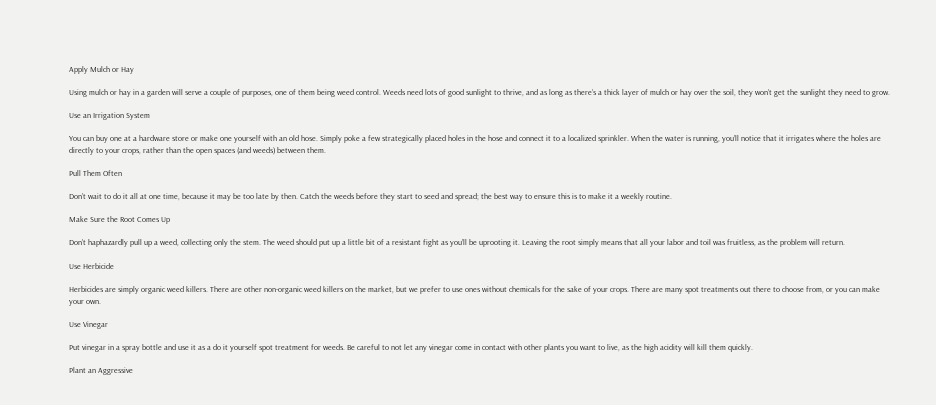Apply Mulch or Hay

Using mulch or hay in a garden will serve a couple of purposes, one of them being weed control. Weeds need lots of good sunlight to thrive, and as long as there’s a thick layer of mulch or hay over the soil, they won’t get the sunlight they need to grow.

Use an Irrigation System

You can buy one at a hardware store or make one yourself with an old hose. Simply poke a few strategically placed holes in the hose and connect it to a localized sprinkler. When the water is running, you’ll notice that it irrigates where the holes are directly to your crops, rather than the open spaces (and weeds) between them.

Pull Them Often

Don’t wait to do it all at one time, because it may be too late by then. Catch the weeds before they start to seed and spread; the best way to ensure this is to make it a weekly routine.

Make Sure the Root Comes Up

Don’t haphazardly pull up a weed, collecting only the stem. The weed should put up a little bit of a resistant fight as you’ll be uprooting it. Leaving the root simply means that all your labor and toil was fruitless, as the problem will return.

Use Herbicide

Herbicides are simply organic weed killers. There are other non-organic weed killers on the market, but we prefer to use ones without chemicals for the sake of your crops. There are many spot treatments out there to choose from, or you can make your own.

Use Vinegar

Put vinegar in a spray bottle and use it as a do it yourself spot treatment for weeds. Be careful to not let any vinegar come in contact with other plants you want to live, as the high acidity will kill them quickly.

Plant an Aggressive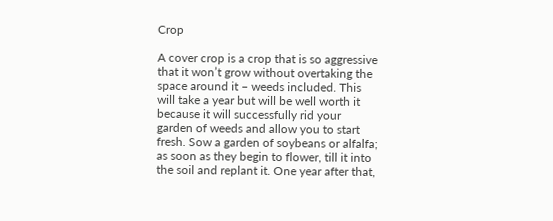Crop

A cover crop is a crop that is so aggressive that it won’t grow without overtaking the space around it – weeds included. This will take a year but will be well worth it because it will successfully rid your garden of weeds and allow you to start fresh. Sow a garden of soybeans or alfalfa; as soon as they begin to flower, till it into the soil and replant it. One year after that,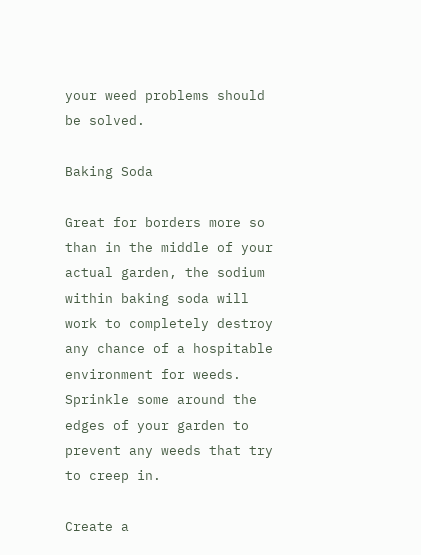your weed problems should be solved.

Baking Soda

Great for borders more so than in the middle of your actual garden, the sodium within baking soda will work to completely destroy any chance of a hospitable environment for weeds. Sprinkle some around the edges of your garden to prevent any weeds that try to creep in.

Create a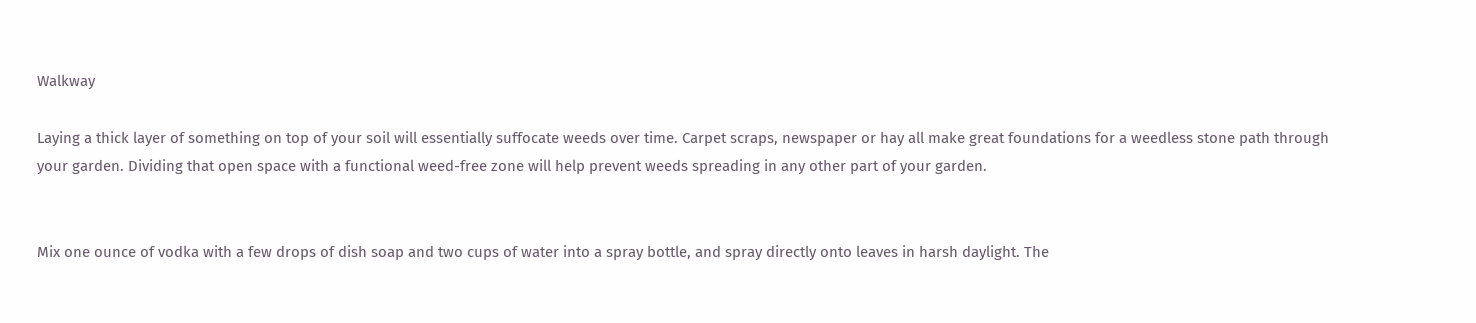Walkway

Laying a thick layer of something on top of your soil will essentially suffocate weeds over time. Carpet scraps, newspaper or hay all make great foundations for a weedless stone path through your garden. Dividing that open space with a functional weed-free zone will help prevent weeds spreading in any other part of your garden.


Mix one ounce of vodka with a few drops of dish soap and two cups of water into a spray bottle, and spray directly onto leaves in harsh daylight. The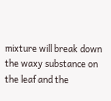mixture will break down the waxy substance on the leaf and the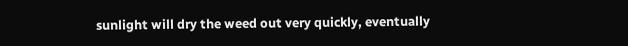sunlight will dry the weed out very quickly, eventually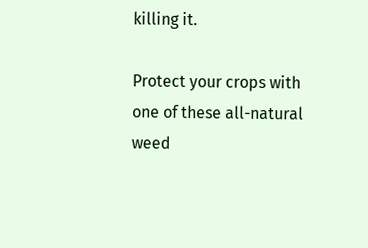killing it.

Protect your crops with one of these all-natural weed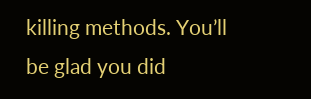killing methods. You’ll be glad you did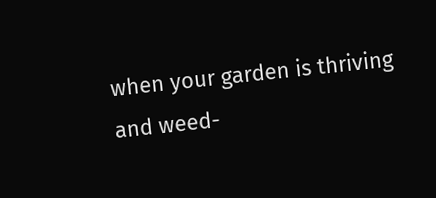when your garden is thriving and weed-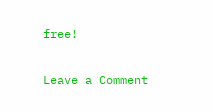free!


Leave a Comment